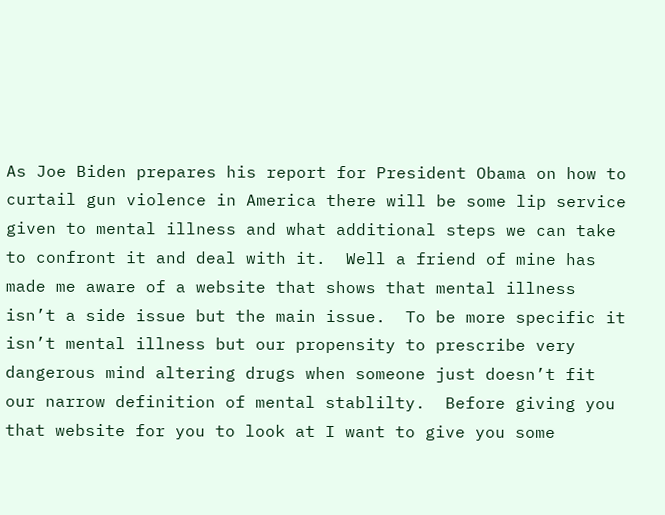As Joe Biden prepares his report for President Obama on how to curtail gun violence in America there will be some lip service given to mental illness and what additional steps we can take to confront it and deal with it.  Well a friend of mine has made me aware of a website that shows that mental illness isn’t a side issue but the main issue.  To be more specific it isn’t mental illness but our propensity to prescribe very dangerous mind altering drugs when someone just doesn’t fit our narrow definition of mental stablilty.  Before giving you that website for you to look at I want to give you some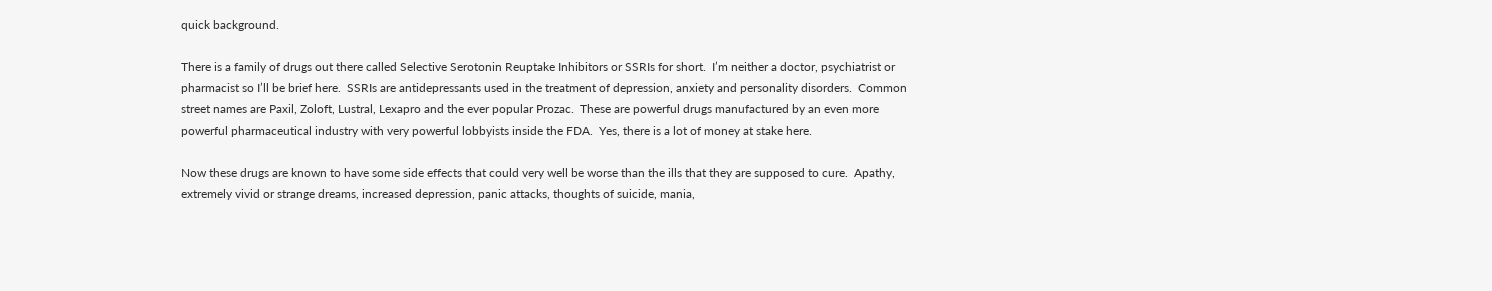quick background.

There is a family of drugs out there called Selective Serotonin Reuptake Inhibitors or SSRIs for short.  I’m neither a doctor, psychiatrist or pharmacist so I’ll be brief here.  SSRIs are antidepressants used in the treatment of depression, anxiety and personality disorders.  Common street names are Paxil, Zoloft, Lustral, Lexapro and the ever popular Prozac.  These are powerful drugs manufactured by an even more powerful pharmaceutical industry with very powerful lobbyists inside the FDA.  Yes, there is a lot of money at stake here.

Now these drugs are known to have some side effects that could very well be worse than the ills that they are supposed to cure.  Apathy, extremely vivid or strange dreams, increased depression, panic attacks, thoughts of suicide, mania,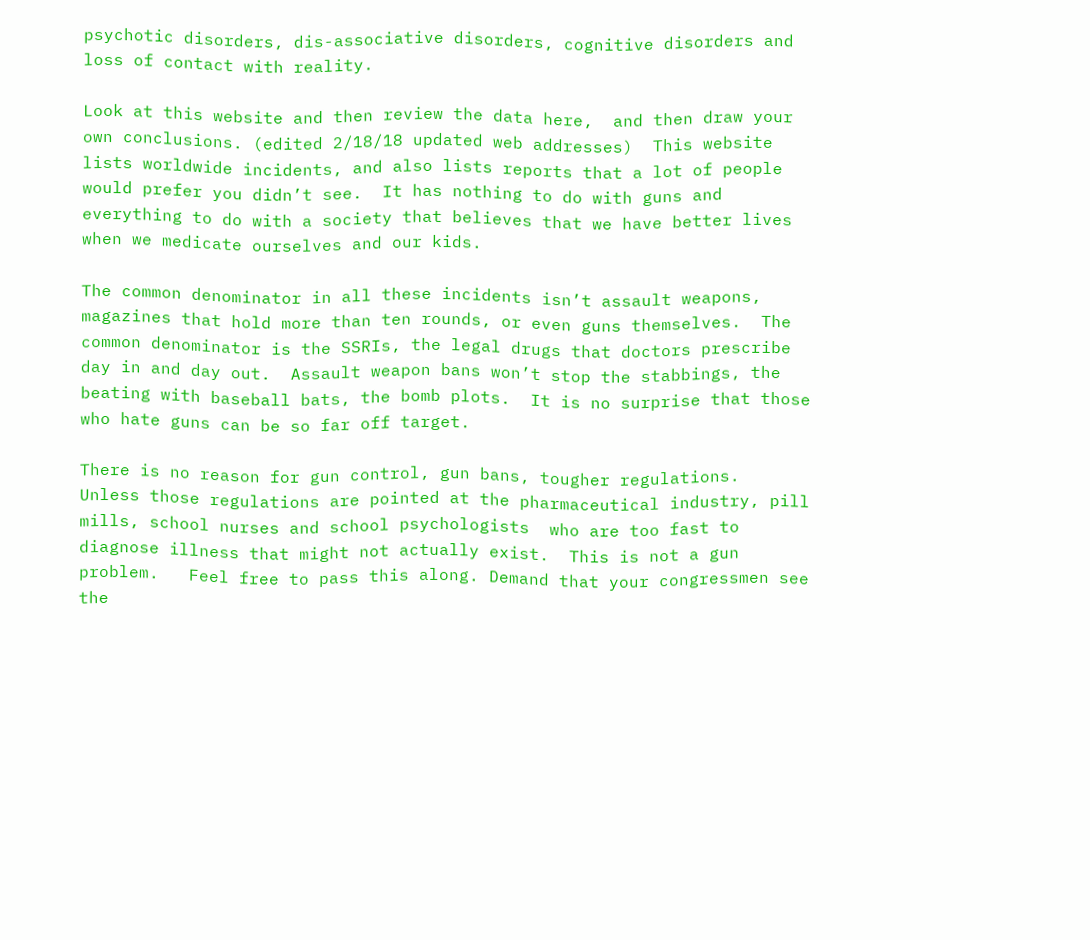psychotic disorders, dis-associative disorders, cognitive disorders and loss of contact with reality.

Look at this website and then review the data here,  and then draw your own conclusions. (edited 2/18/18 updated web addresses)  This website lists worldwide incidents, and also lists reports that a lot of people would prefer you didn’t see.  It has nothing to do with guns and everything to do with a society that believes that we have better lives when we medicate ourselves and our kids.

The common denominator in all these incidents isn’t assault weapons, magazines that hold more than ten rounds, or even guns themselves.  The common denominator is the SSRIs, the legal drugs that doctors prescribe day in and day out.  Assault weapon bans won’t stop the stabbings, the beating with baseball bats, the bomb plots.  It is no surprise that those who hate guns can be so far off target.

There is no reason for gun control, gun bans, tougher regulations.  Unless those regulations are pointed at the pharmaceutical industry, pill mills, school nurses and school psychologists  who are too fast to diagnose illness that might not actually exist.  This is not a gun problem.   Feel free to pass this along. Demand that your congressmen see the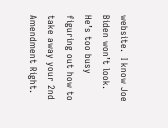website.  I know Joe Biden won’t look.  He’s too busy figuring out how to take away your 2nd Amendment Right.